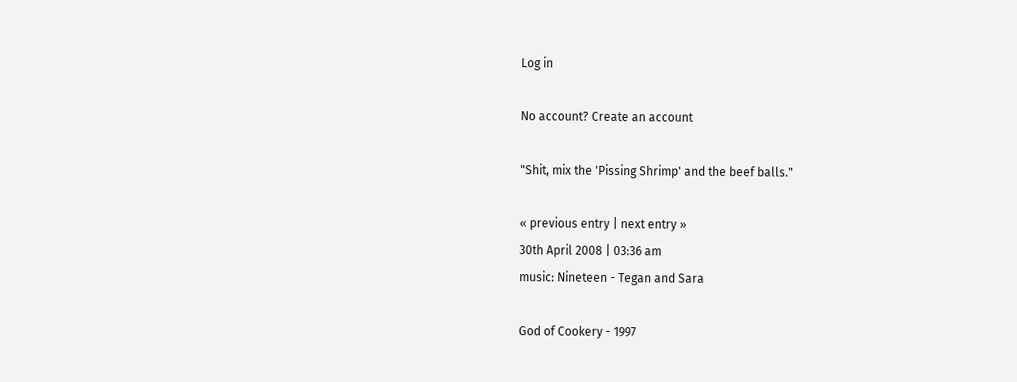Log in

No account? Create an account

"Shit, mix the 'Pissing Shrimp' and the beef balls."

« previous entry | next entry »
30th April 2008 | 03:36 am
music: Nineteen - Tegan and Sara

God of Cookery - 1997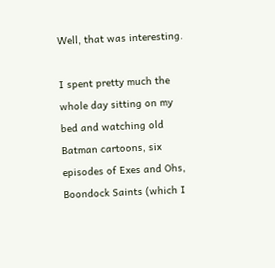Well, that was interesting.

I spent pretty much the whole day sitting on my bed and watching old Batman cartoons, six episodes of Exes and Ohs, Boondock Saints (which I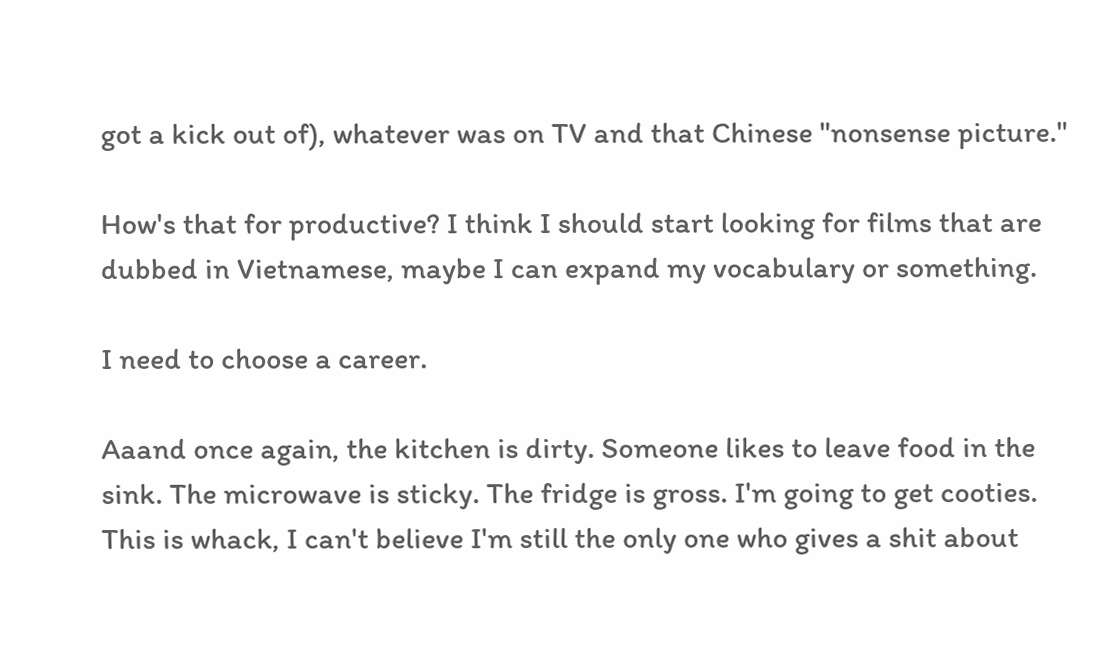got a kick out of), whatever was on TV and that Chinese "nonsense picture."

How's that for productive? I think I should start looking for films that are dubbed in Vietnamese, maybe I can expand my vocabulary or something.

I need to choose a career.

Aaand once again, the kitchen is dirty. Someone likes to leave food in the sink. The microwave is sticky. The fridge is gross. I'm going to get cooties. This is whack, I can't believe I'm still the only one who gives a shit about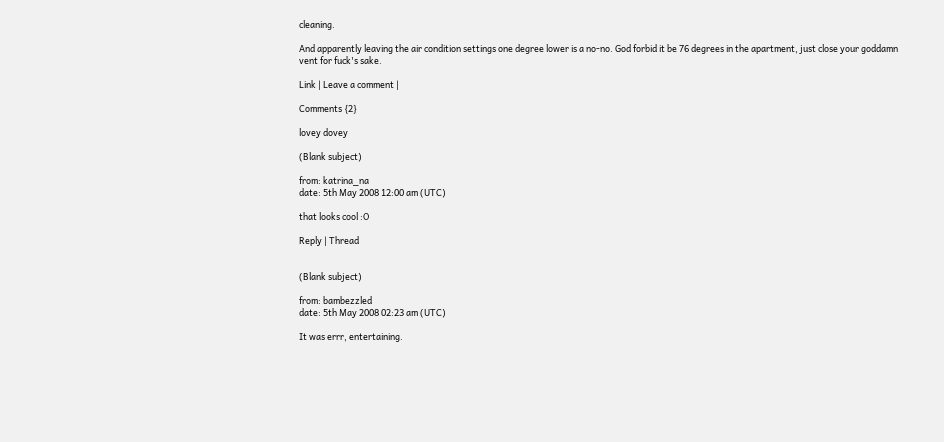cleaning.

And apparently leaving the air condition settings one degree lower is a no-no. God forbid it be 76 degrees in the apartment, just close your goddamn vent for fuck's sake.

Link | Leave a comment |

Comments {2}

lovey dovey

(Blank subject)

from: katrina_na
date: 5th May 2008 12:00 am (UTC)

that looks cool :O

Reply | Thread


(Blank subject)

from: bambezzled
date: 5th May 2008 02:23 am (UTC)

It was errr, entertaining.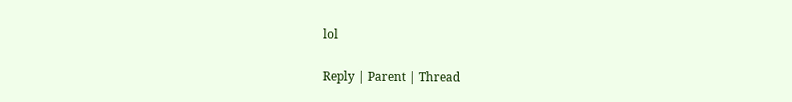lol

Reply | Parent | Thread